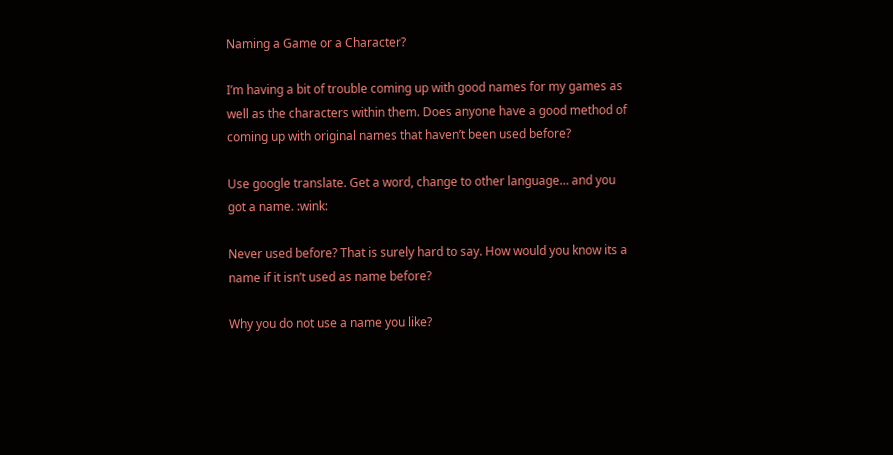Naming a Game or a Character?

I’m having a bit of trouble coming up with good names for my games as well as the characters within them. Does anyone have a good method of coming up with original names that haven’t been used before?

Use google translate. Get a word, change to other language… and you got a name. :wink:

Never used before? That is surely hard to say. How would you know its a name if it isn’t used as name before?

Why you do not use a name you like?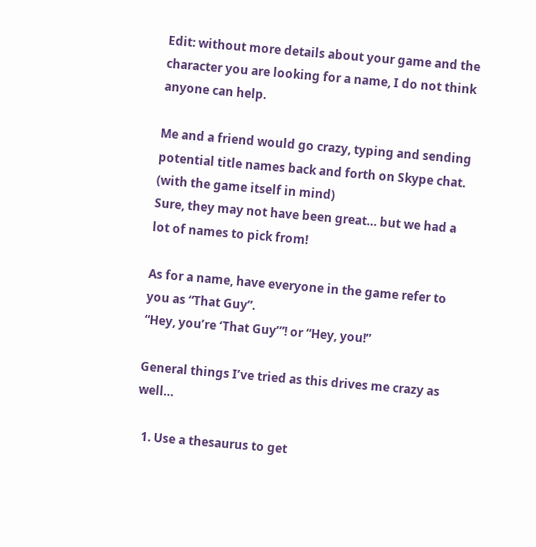Edit: without more details about your game and the character you are looking for a name, I do not think anyone can help.

Me and a friend would go crazy, typing and sending potential title names back and forth on Skype chat. (with the game itself in mind)
Sure, they may not have been great… but we had a lot of names to pick from!

As for a name, have everyone in the game refer to you as “That Guy”.
“Hey, you’re ‘That Guy’”! or “Hey, you!”

General things I’ve tried as this drives me crazy as well…

  1. Use a thesaurus to get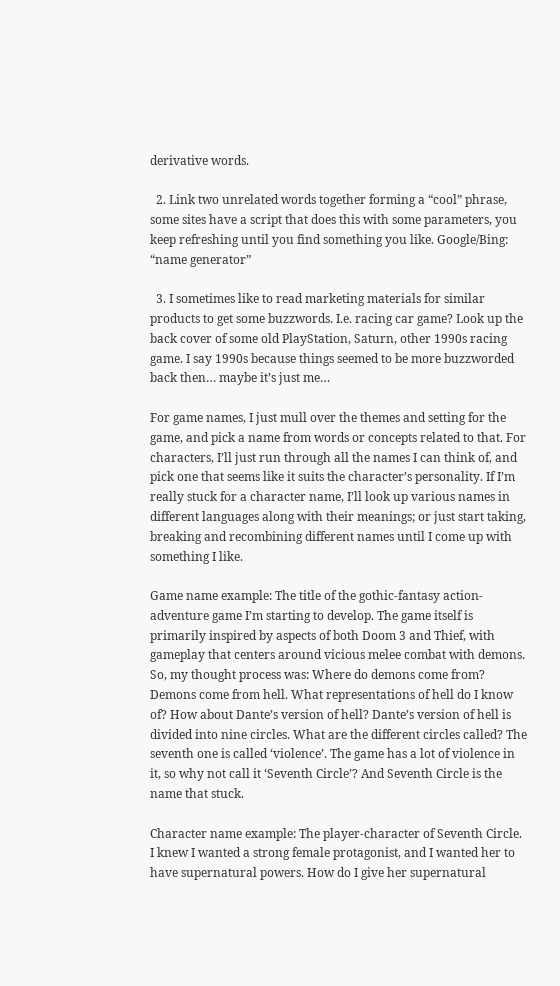derivative words.

  2. Link two unrelated words together forming a “cool” phrase, some sites have a script that does this with some parameters, you keep refreshing until you find something you like. Google/Bing: “name generator”

  3. I sometimes like to read marketing materials for similar products to get some buzzwords. I.e. racing car game? Look up the back cover of some old PlayStation, Saturn, other 1990s racing game. I say 1990s because things seemed to be more buzzworded back then… maybe it’s just me…

For game names, I just mull over the themes and setting for the game, and pick a name from words or concepts related to that. For characters, I’ll just run through all the names I can think of, and pick one that seems like it suits the character’s personality. If I’m really stuck for a character name, I’ll look up various names in different languages along with their meanings; or just start taking, breaking and recombining different names until I come up with something I like.

Game name example: The title of the gothic-fantasy action-adventure game I’m starting to develop. The game itself is primarily inspired by aspects of both Doom 3 and Thief, with gameplay that centers around vicious melee combat with demons. So, my thought process was: Where do demons come from? Demons come from hell. What representations of hell do I know of? How about Dante’s version of hell? Dante’s version of hell is divided into nine circles. What are the different circles called? The seventh one is called ‘violence’. The game has a lot of violence in it, so why not call it ‘Seventh Circle’? And Seventh Circle is the name that stuck.

Character name example: The player-character of Seventh Circle. I knew I wanted a strong female protagonist, and I wanted her to have supernatural powers. How do I give her supernatural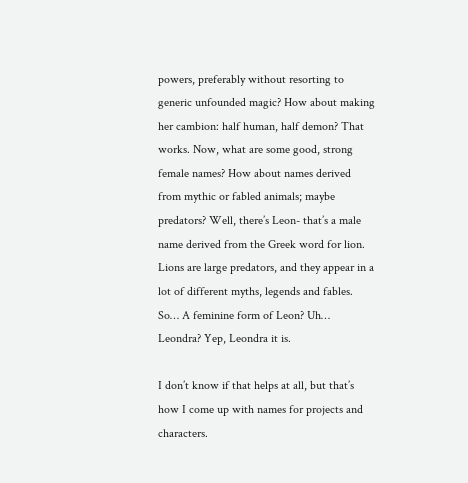powers, preferably without resorting to generic unfounded magic? How about making her cambion: half human, half demon? That works. Now, what are some good, strong female names? How about names derived from mythic or fabled animals; maybe predators? Well, there’s Leon- that’s a male name derived from the Greek word for lion. Lions are large predators, and they appear in a lot of different myths, legends and fables. So… A feminine form of Leon? Uh… Leondra? Yep, Leondra it is.

I don’t know if that helps at all, but that’s how I come up with names for projects and characters.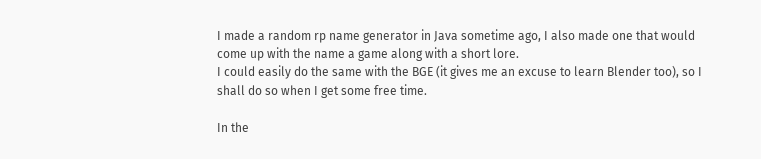I made a random rp name generator in Java sometime ago, I also made one that would come up with the name a game along with a short lore.
I could easily do the same with the BGE (it gives me an excuse to learn Blender too), so I shall do so when I get some free time.

In the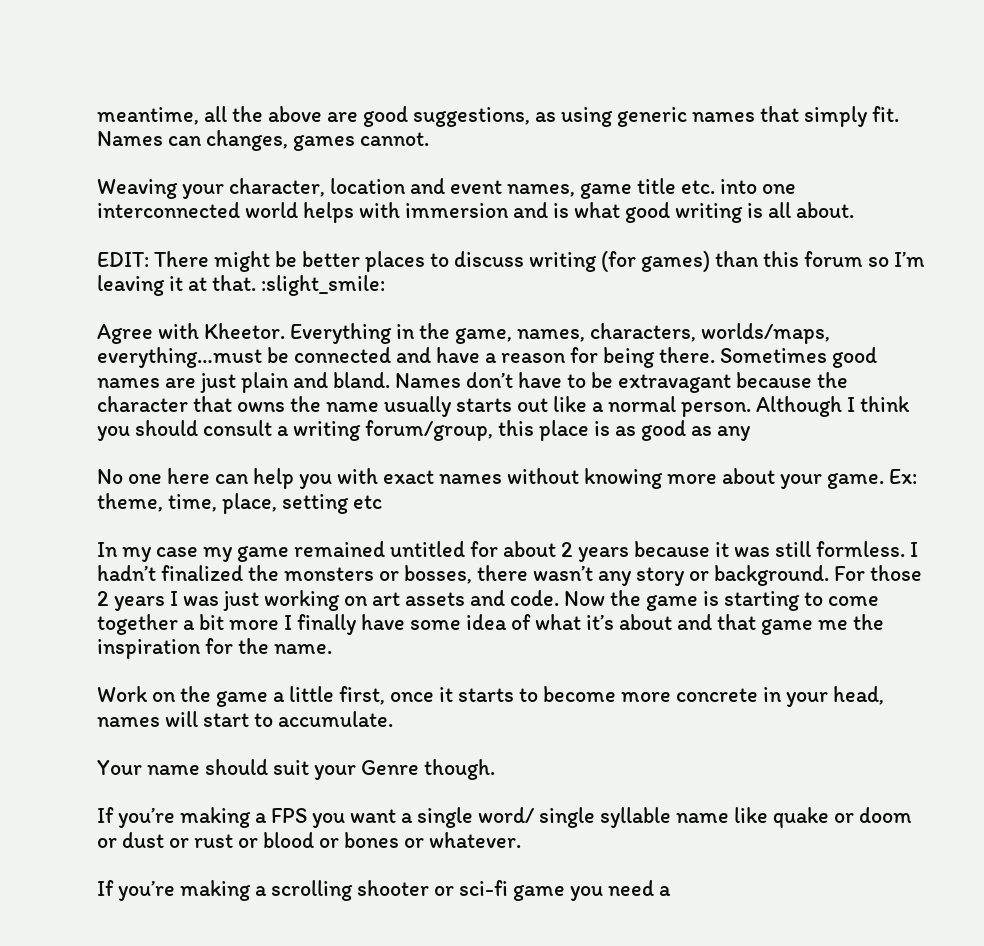meantime, all the above are good suggestions, as using generic names that simply fit. Names can changes, games cannot.

Weaving your character, location and event names, game title etc. into one interconnected world helps with immersion and is what good writing is all about.

EDIT: There might be better places to discuss writing (for games) than this forum so I’m leaving it at that. :slight_smile:

Agree with Kheetor. Everything in the game, names, characters, worlds/maps, everything…must be connected and have a reason for being there. Sometimes good names are just plain and bland. Names don’t have to be extravagant because the character that owns the name usually starts out like a normal person. Although I think you should consult a writing forum/group, this place is as good as any

No one here can help you with exact names without knowing more about your game. Ex: theme, time, place, setting etc

In my case my game remained untitled for about 2 years because it was still formless. I hadn’t finalized the monsters or bosses, there wasn’t any story or background. For those 2 years I was just working on art assets and code. Now the game is starting to come together a bit more I finally have some idea of what it’s about and that game me the inspiration for the name.

Work on the game a little first, once it starts to become more concrete in your head, names will start to accumulate.

Your name should suit your Genre though.

If you’re making a FPS you want a single word/ single syllable name like quake or doom or dust or rust or blood or bones or whatever.

If you’re making a scrolling shooter or sci-fi game you need a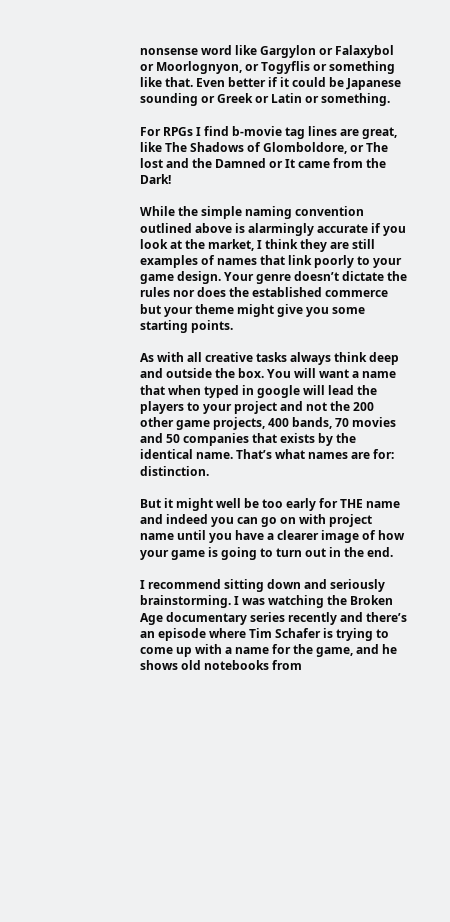nonsense word like Gargylon or Falaxybol or Moorlognyon, or Togyflis or something like that. Even better if it could be Japanese sounding or Greek or Latin or something.

For RPGs I find b-movie tag lines are great, like The Shadows of Glomboldore, or The lost and the Damned or It came from the Dark!

While the simple naming convention outlined above is alarmingly accurate if you look at the market, I think they are still examples of names that link poorly to your game design. Your genre doesn’t dictate the rules nor does the established commerce but your theme might give you some starting points.

As with all creative tasks always think deep and outside the box. You will want a name that when typed in google will lead the players to your project and not the 200 other game projects, 400 bands, 70 movies and 50 companies that exists by the identical name. That’s what names are for: distinction.

But it might well be too early for THE name and indeed you can go on with project name until you have a clearer image of how your game is going to turn out in the end.

I recommend sitting down and seriously brainstorming. I was watching the Broken Age documentary series recently and there’s an episode where Tim Schafer is trying to come up with a name for the game, and he shows old notebooks from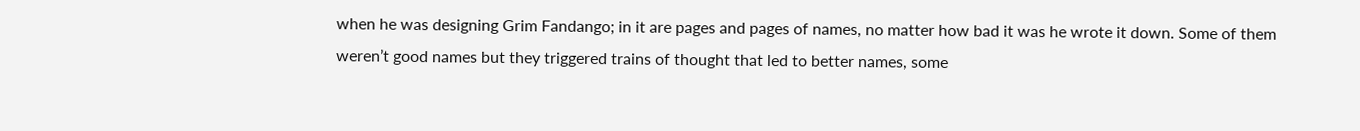when he was designing Grim Fandango; in it are pages and pages of names, no matter how bad it was he wrote it down. Some of them weren’t good names but they triggered trains of thought that led to better names, some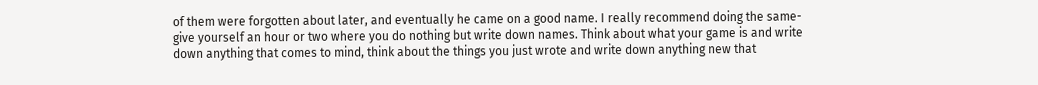of them were forgotten about later, and eventually he came on a good name. I really recommend doing the same- give yourself an hour or two where you do nothing but write down names. Think about what your game is and write down anything that comes to mind, think about the things you just wrote and write down anything new that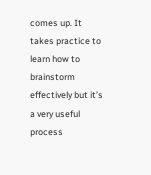comes up. It takes practice to learn how to brainstorm effectively but it’s a very useful process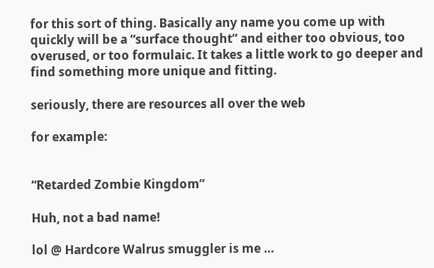for this sort of thing. Basically any name you come up with quickly will be a “surface thought” and either too obvious, too overused, or too formulaic. It takes a little work to go deeper and find something more unique and fitting.

seriously, there are resources all over the web

for example:


“Retarded Zombie Kingdom”

Huh, not a bad name!

lol @ Hardcore Walrus smuggler is me …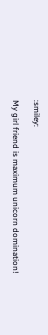:smiley:

My girl friend is maximum unicorn domination!